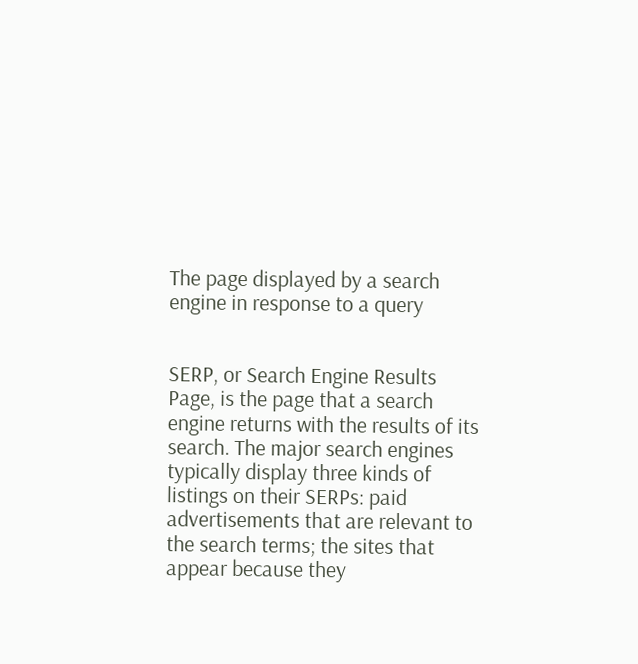The page displayed by a search engine in response to a query


SERP, or Search Engine Results Page, is the page that a search engine returns with the results of its search. The major search engines typically display three kinds of listings on their SERPs: paid advertisements that are relevant to the search terms; the sites that appear because they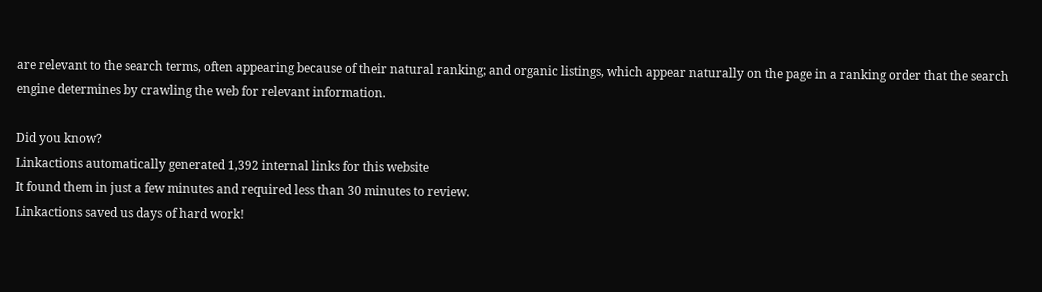are relevant to the search terms, often appearing because of their natural ranking; and organic listings, which appear naturally on the page in a ranking order that the search engine determines by crawling the web for relevant information.

Did you know?
Linkactions automatically generated 1,392 internal links for this website
It found them in just a few minutes and required less than 30 minutes to review.
Linkactions saved us days of hard work!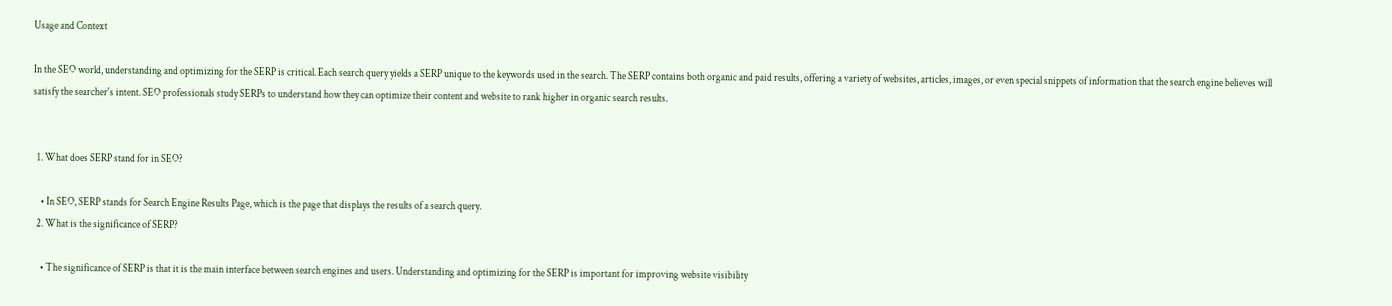Usage and Context

In the SEO world, understanding and optimizing for the SERP is critical. Each search query yields a SERP unique to the keywords used in the search. The SERP contains both organic and paid results, offering a variety of websites, articles, images, or even special snippets of information that the search engine believes will satisfy the searcher's intent. SEO professionals study SERPs to understand how they can optimize their content and website to rank higher in organic search results.


  1. What does SERP stand for in SEO?

    • In SEO, SERP stands for Search Engine Results Page, which is the page that displays the results of a search query.
  2. What is the significance of SERP?

    • The significance of SERP is that it is the main interface between search engines and users. Understanding and optimizing for the SERP is important for improving website visibility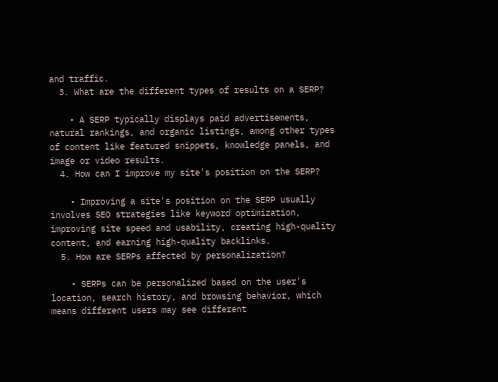and traffic.
  3. What are the different types of results on a SERP?

    • A SERP typically displays paid advertisements, natural rankings, and organic listings, among other types of content like featured snippets, knowledge panels, and image or video results.
  4. How can I improve my site's position on the SERP?

    • Improving a site's position on the SERP usually involves SEO strategies like keyword optimization, improving site speed and usability, creating high-quality content, and earning high-quality backlinks.
  5. How are SERPs affected by personalization?

    • SERPs can be personalized based on the user's location, search history, and browsing behavior, which means different users may see different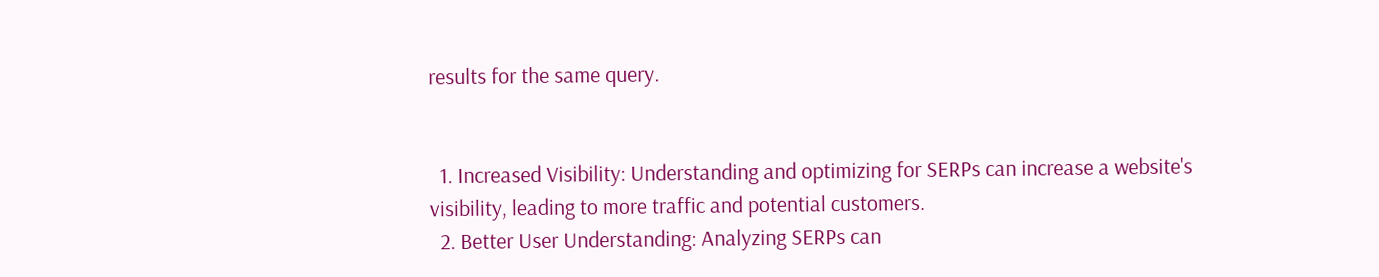results for the same query.


  1. Increased Visibility: Understanding and optimizing for SERPs can increase a website's visibility, leading to more traffic and potential customers.
  2. Better User Understanding: Analyzing SERPs can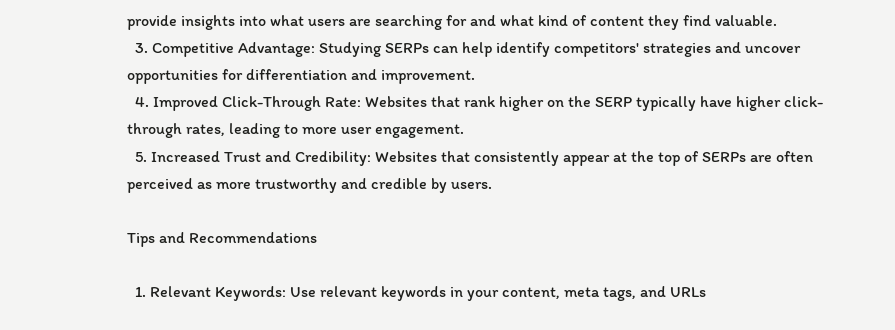provide insights into what users are searching for and what kind of content they find valuable.
  3. Competitive Advantage: Studying SERPs can help identify competitors' strategies and uncover opportunities for differentiation and improvement.
  4. Improved Click-Through Rate: Websites that rank higher on the SERP typically have higher click-through rates, leading to more user engagement.
  5. Increased Trust and Credibility: Websites that consistently appear at the top of SERPs are often perceived as more trustworthy and credible by users.

Tips and Recommendations

  1. Relevant Keywords: Use relevant keywords in your content, meta tags, and URLs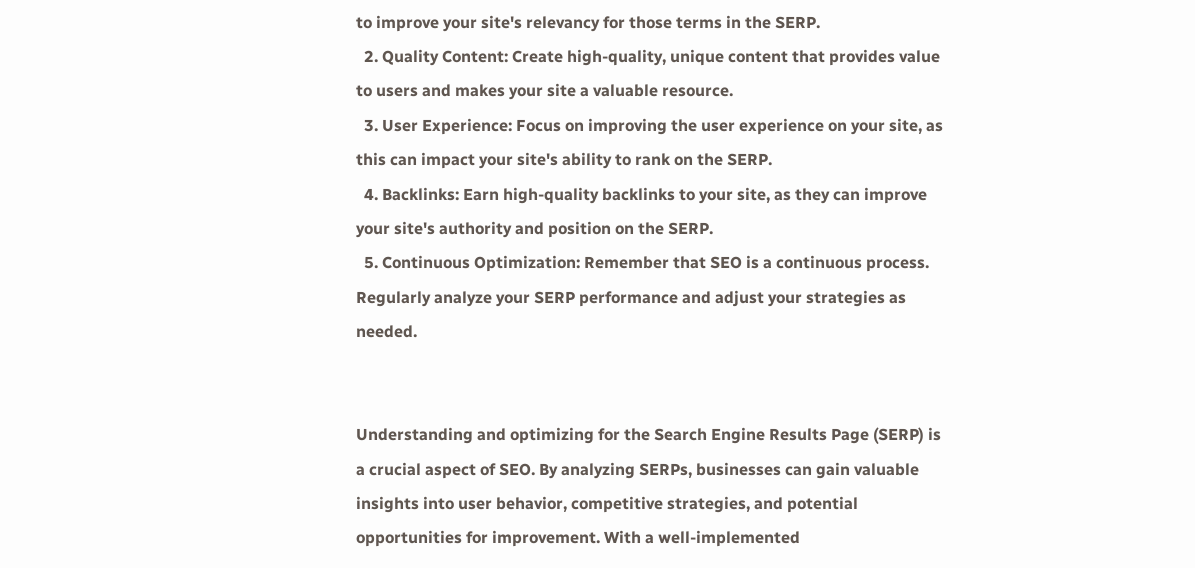to improve your site's relevancy for those terms in the SERP.
  2. Quality Content: Create high-quality, unique content that provides value to users and makes your site a valuable resource.
  3. User Experience: Focus on improving the user experience on your site, as this can impact your site's ability to rank on the SERP.
  4. Backlinks: Earn high-quality backlinks to your site, as they can improve your site's authority and position on the SERP.
  5. Continuous Optimization: Remember that SEO is a continuous process. Regularly analyze your SERP performance and adjust your strategies as needed.


Understanding and optimizing for the Search Engine Results Page (SERP) is a crucial aspect of SEO. By analyzing SERPs, businesses can gain valuable insights into user behavior, competitive strategies, and potential opportunities for improvement. With a well-implemented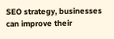SEO strategy, businesses can improve their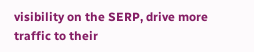visibility on the SERP, drive more traffic to their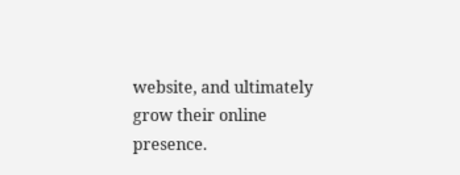website, and ultimately grow their online presence.